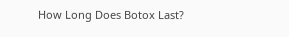How Long Does Botox Last?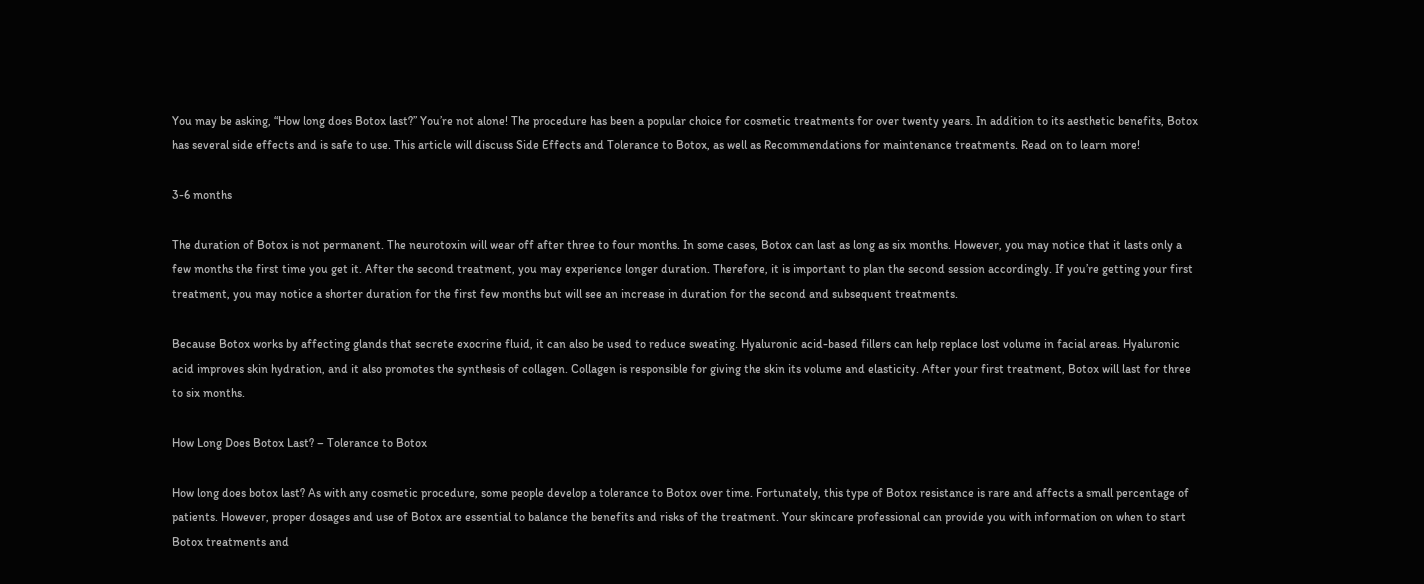You may be asking, “How long does Botox last?” You’re not alone! The procedure has been a popular choice for cosmetic treatments for over twenty years. In addition to its aesthetic benefits, Botox has several side effects and is safe to use. This article will discuss Side Effects and Tolerance to Botox, as well as Recommendations for maintenance treatments. Read on to learn more!

3-6 months

The duration of Botox is not permanent. The neurotoxin will wear off after three to four months. In some cases, Botox can last as long as six months. However, you may notice that it lasts only a few months the first time you get it. After the second treatment, you may experience longer duration. Therefore, it is important to plan the second session accordingly. If you’re getting your first treatment, you may notice a shorter duration for the first few months but will see an increase in duration for the second and subsequent treatments.

Because Botox works by affecting glands that secrete exocrine fluid, it can also be used to reduce sweating. Hyaluronic acid-based fillers can help replace lost volume in facial areas. Hyaluronic acid improves skin hydration, and it also promotes the synthesis of collagen. Collagen is responsible for giving the skin its volume and elasticity. After your first treatment, Botox will last for three to six months.

How Long Does Botox Last? – Tolerance to Botox

How long does botox last? As with any cosmetic procedure, some people develop a tolerance to Botox over time. Fortunately, this type of Botox resistance is rare and affects a small percentage of patients. However, proper dosages and use of Botox are essential to balance the benefits and risks of the treatment. Your skincare professional can provide you with information on when to start Botox treatments and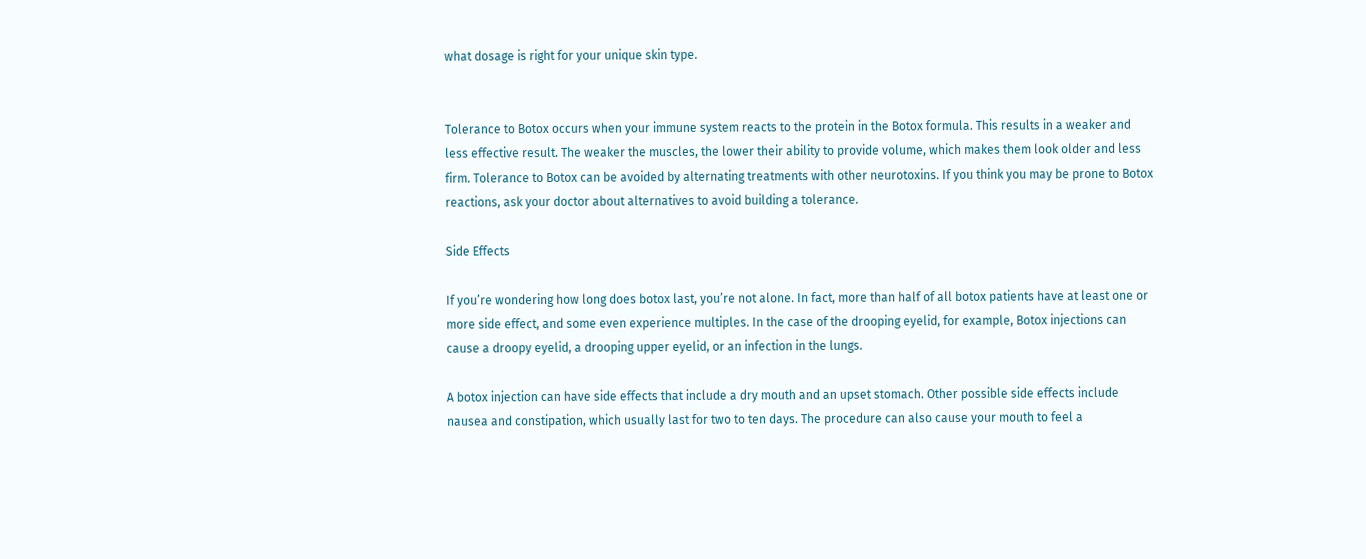what dosage is right for your unique skin type.


Tolerance to Botox occurs when your immune system reacts to the protein in the Botox formula. This results in a weaker and less effective result. The weaker the muscles, the lower their ability to provide volume, which makes them look older and less firm. Tolerance to Botox can be avoided by alternating treatments with other neurotoxins. If you think you may be prone to Botox reactions, ask your doctor about alternatives to avoid building a tolerance.

Side Effects

If you’re wondering how long does botox last, you’re not alone. In fact, more than half of all botox patients have at least one or more side effect, and some even experience multiples. In the case of the drooping eyelid, for example, Botox injections can cause a droopy eyelid, a drooping upper eyelid, or an infection in the lungs.

A botox injection can have side effects that include a dry mouth and an upset stomach. Other possible side effects include nausea and constipation, which usually last for two to ten days. The procedure can also cause your mouth to feel a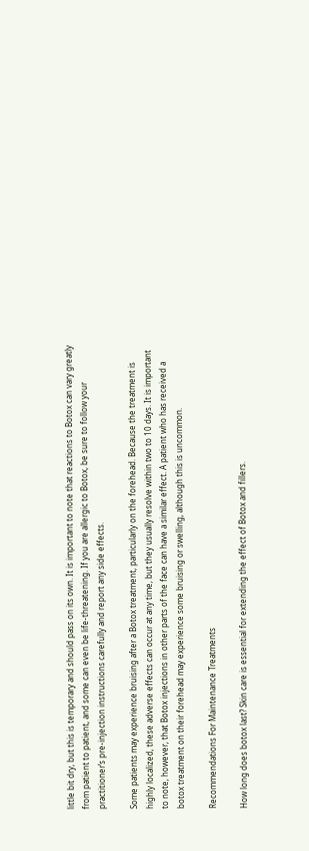little bit dry, but this is temporary and should pass on its own. It is important to note that reactions to Botox can vary greatly from patient to patient, and some can even be life-threatening. If you are allergic to Botox, be sure to follow your practitioner’s pre-injection instructions carefully and report any side effects.

Some patients may experience bruising after a Botox treatment, particularly on the forehead. Because the treatment is highly localized, these adverse effects can occur at any time, but they usually resolve within two to 10 days. It is important to note, however, that Botox injections in other parts of the face can have a similar effect. A patient who has received a botox treatment on their forehead may experience some bruising or swelling, although this is uncommon.

Recommendations For Maintenance Treatments

How long does botox last? Skin care is essential for extending the effect of Botox and fillers.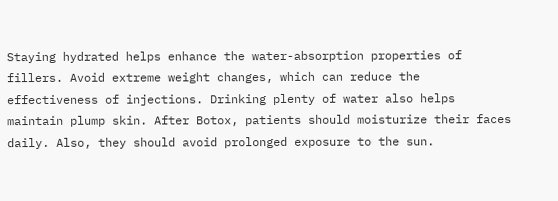Staying hydrated helps enhance the water-absorption properties of fillers. Avoid extreme weight changes, which can reduce the effectiveness of injections. Drinking plenty of water also helps maintain plump skin. After Botox, patients should moisturize their faces daily. Also, they should avoid prolonged exposure to the sun.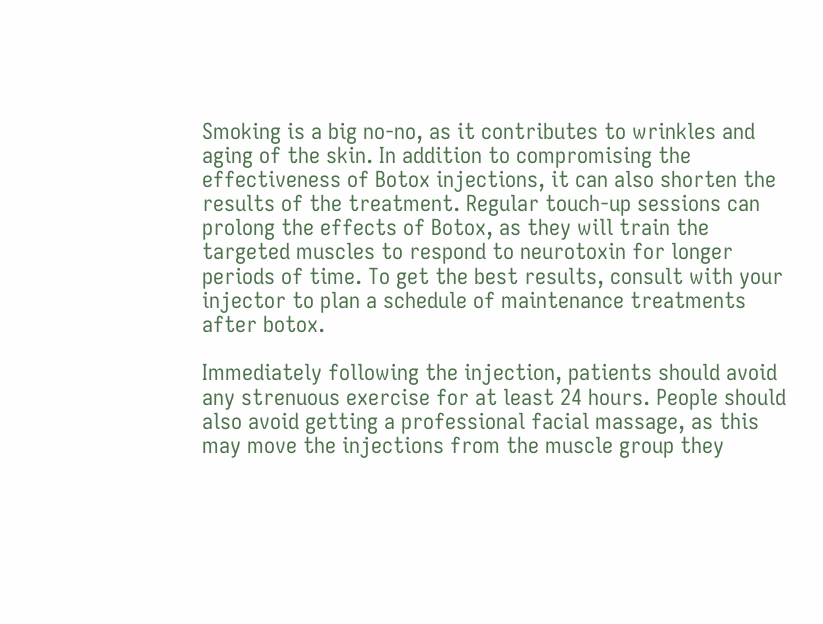Smoking is a big no-no, as it contributes to wrinkles and aging of the skin. In addition to compromising the effectiveness of Botox injections, it can also shorten the results of the treatment. Regular touch-up sessions can prolong the effects of Botox, as they will train the targeted muscles to respond to neurotoxin for longer periods of time. To get the best results, consult with your injector to plan a schedule of maintenance treatments after botox.

Immediately following the injection, patients should avoid any strenuous exercise for at least 24 hours. People should also avoid getting a professional facial massage, as this may move the injections from the muscle group they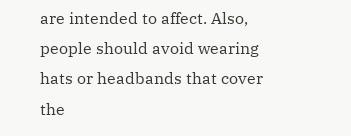are intended to affect. Also, people should avoid wearing hats or headbands that cover the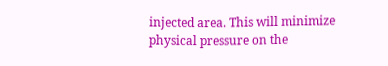injected area. This will minimize physical pressure on the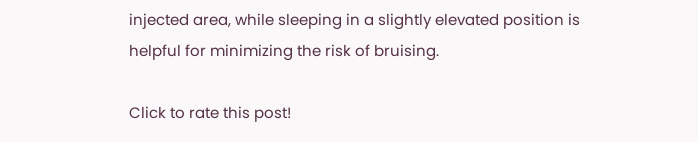injected area, while sleeping in a slightly elevated position is helpful for minimizing the risk of bruising.

Click to rate this post!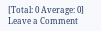[Total: 0 Average: 0]
Leave a Comment